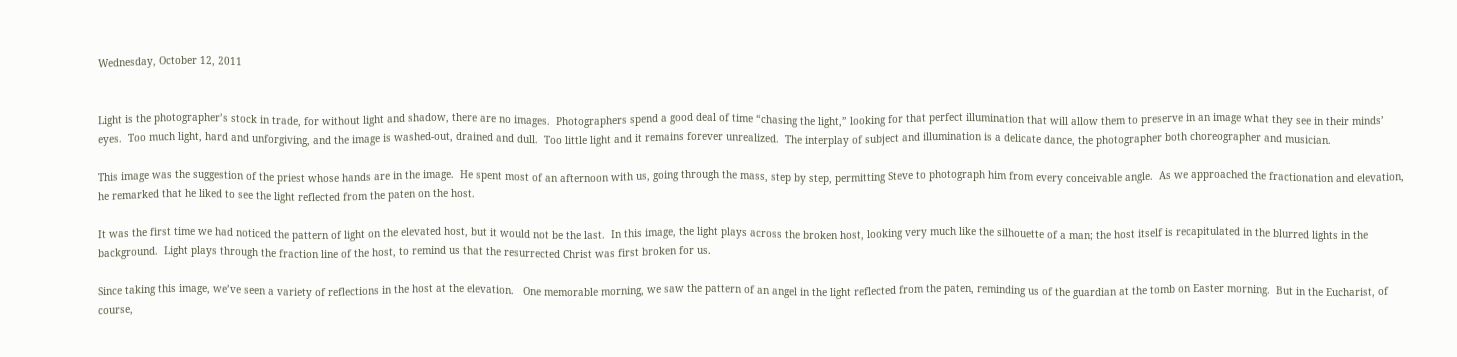Wednesday, October 12, 2011


Light is the photographer’s stock in trade, for without light and shadow, there are no images.  Photographers spend a good deal of time “chasing the light,” looking for that perfect illumination that will allow them to preserve in an image what they see in their minds’ eyes.  Too much light, hard and unforgiving, and the image is washed-out, drained and dull.  Too little light and it remains forever unrealized.  The interplay of subject and illumination is a delicate dance, the photographer both choreographer and musician.

This image was the suggestion of the priest whose hands are in the image.  He spent most of an afternoon with us, going through the mass, step by step, permitting Steve to photograph him from every conceivable angle.  As we approached the fractionation and elevation, he remarked that he liked to see the light reflected from the paten on the host.

It was the first time we had noticed the pattern of light on the elevated host, but it would not be the last.  In this image, the light plays across the broken host, looking very much like the silhouette of a man; the host itself is recapitulated in the blurred lights in the background.  Light plays through the fraction line of the host, to remind us that the resurrected Christ was first broken for us.

Since taking this image, we’ve seen a variety of reflections in the host at the elevation.   One memorable morning, we saw the pattern of an angel in the light reflected from the paten, reminding us of the guardian at the tomb on Easter morning.  But in the Eucharist, of course,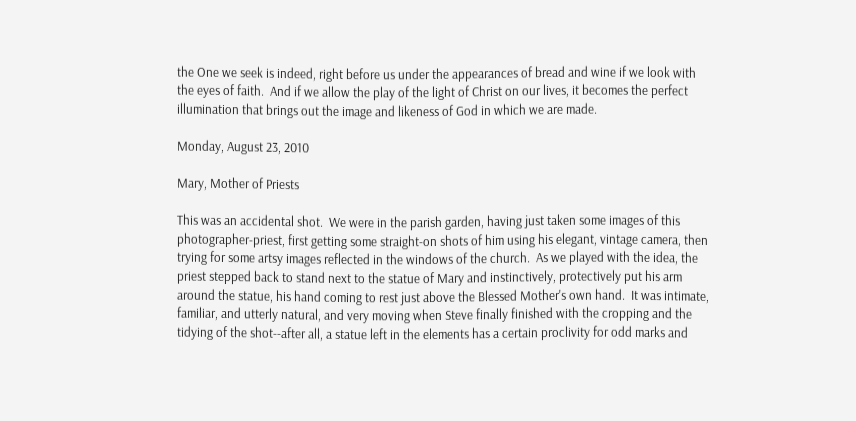the One we seek is indeed, right before us under the appearances of bread and wine if we look with the eyes of faith.  And if we allow the play of the light of Christ on our lives, it becomes the perfect illumination that brings out the image and likeness of God in which we are made.

Monday, August 23, 2010

Mary, Mother of Priests

This was an accidental shot.  We were in the parish garden, having just taken some images of this photographer-priest, first getting some straight-on shots of him using his elegant, vintage camera, then trying for some artsy images reflected in the windows of the church.  As we played with the idea, the priest stepped back to stand next to the statue of Mary and instinctively, protectively put his arm around the statue, his hand coming to rest just above the Blessed Mother's own hand.  It was intimate, familiar, and utterly natural, and very moving when Steve finally finished with the cropping and the tidying of the shot--after all, a statue left in the elements has a certain proclivity for odd marks and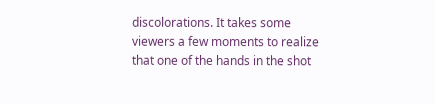discolorations. It takes some viewers a few moments to realize that one of the hands in the shot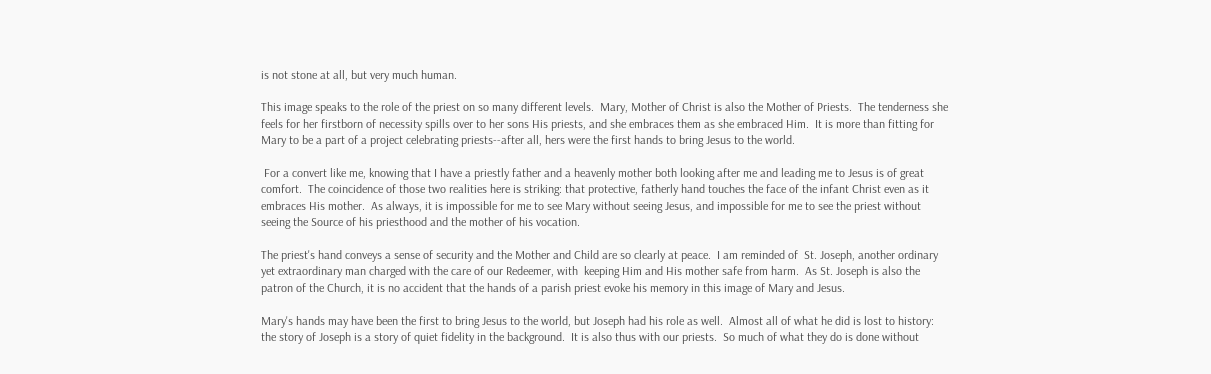is not stone at all, but very much human.

This image speaks to the role of the priest on so many different levels.  Mary, Mother of Christ is also the Mother of Priests.  The tenderness she feels for her firstborn of necessity spills over to her sons His priests, and she embraces them as she embraced Him.  It is more than fitting for Mary to be a part of a project celebrating priests--after all, hers were the first hands to bring Jesus to the world.

 For a convert like me, knowing that I have a priestly father and a heavenly mother both looking after me and leading me to Jesus is of great comfort.  The coincidence of those two realities here is striking: that protective, fatherly hand touches the face of the infant Christ even as it embraces His mother.  As always, it is impossible for me to see Mary without seeing Jesus, and impossible for me to see the priest without seeing the Source of his priesthood and the mother of his vocation.

The priest's hand conveys a sense of security and the Mother and Child are so clearly at peace.  I am reminded of  St. Joseph, another ordinary yet extraordinary man charged with the care of our Redeemer, with  keeping Him and His mother safe from harm.  As St. Joseph is also the patron of the Church, it is no accident that the hands of a parish priest evoke his memory in this image of Mary and Jesus.

Mary's hands may have been the first to bring Jesus to the world, but Joseph had his role as well.  Almost all of what he did is lost to history: the story of Joseph is a story of quiet fidelity in the background.  It is also thus with our priests.  So much of what they do is done without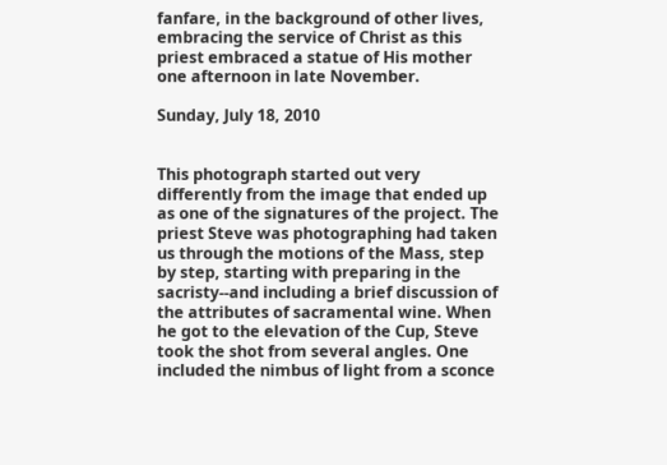fanfare, in the background of other lives, embracing the service of Christ as this priest embraced a statue of His mother one afternoon in late November.

Sunday, July 18, 2010


This photograph started out very differently from the image that ended up as one of the signatures of the project. The priest Steve was photographing had taken us through the motions of the Mass, step by step, starting with preparing in the sacristy--and including a brief discussion of the attributes of sacramental wine. When he got to the elevation of the Cup, Steve took the shot from several angles. One included the nimbus of light from a sconce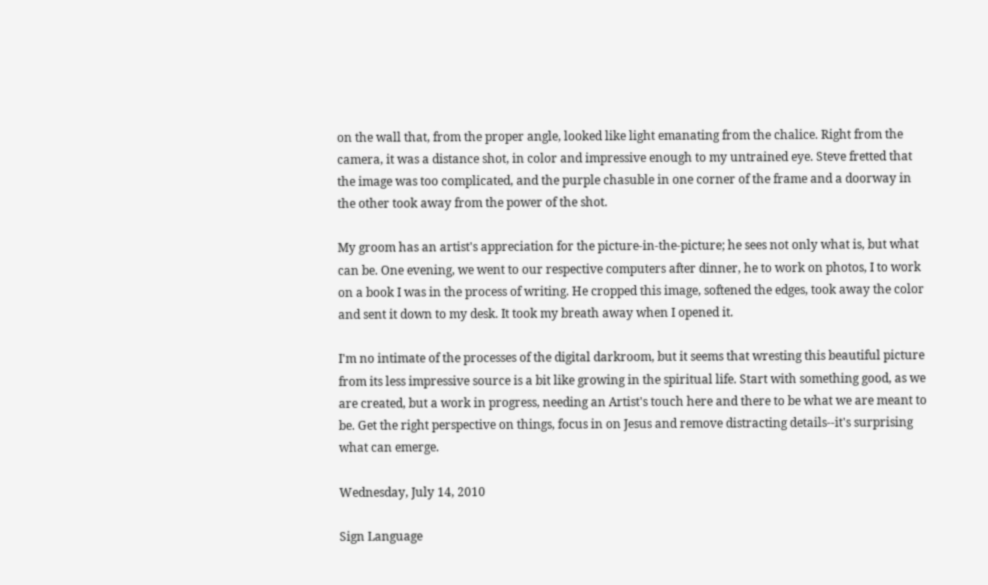on the wall that, from the proper angle, looked like light emanating from the chalice. Right from the camera, it was a distance shot, in color and impressive enough to my untrained eye. Steve fretted that the image was too complicated, and the purple chasuble in one corner of the frame and a doorway in the other took away from the power of the shot.

My groom has an artist's appreciation for the picture-in-the-picture; he sees not only what is, but what can be. One evening, we went to our respective computers after dinner, he to work on photos, I to work on a book I was in the process of writing. He cropped this image, softened the edges, took away the color and sent it down to my desk. It took my breath away when I opened it.

I'm no intimate of the processes of the digital darkroom, but it seems that wresting this beautiful picture from its less impressive source is a bit like growing in the spiritual life. Start with something good, as we are created, but a work in progress, needing an Artist's touch here and there to be what we are meant to be. Get the right perspective on things, focus in on Jesus and remove distracting details--it's surprising what can emerge.

Wednesday, July 14, 2010

Sign Language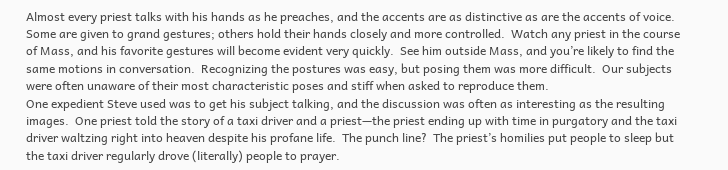Almost every priest talks with his hands as he preaches, and the accents are as distinctive as are the accents of voice.  Some are given to grand gestures; others hold their hands closely and more controlled.  Watch any priest in the course of Mass, and his favorite gestures will become evident very quickly.  See him outside Mass, and you’re likely to find the same motions in conversation.  Recognizing the postures was easy, but posing them was more difficult.  Our subjects were often unaware of their most characteristic poses and stiff when asked to reproduce them.
One expedient Steve used was to get his subject talking, and the discussion was often as interesting as the resulting images.  One priest told the story of a taxi driver and a priest—the priest ending up with time in purgatory and the taxi driver waltzing right into heaven despite his profane life.  The punch line?  The priest’s homilies put people to sleep but the taxi driver regularly drove (literally) people to prayer.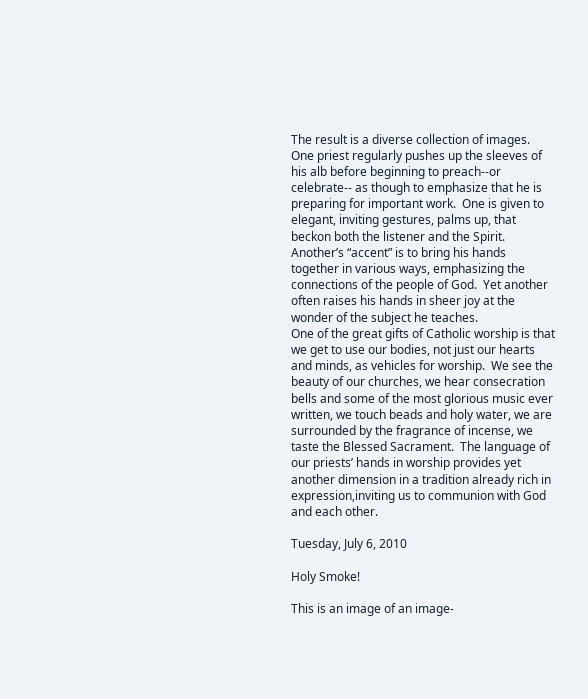The result is a diverse collection of images.  One priest regularly pushes up the sleeves of his alb before beginning to preach--or celebrate-- as though to emphasize that he is preparing for important work.  One is given to elegant, inviting gestures, palms up, that beckon both the listener and the Spirit.  Another’s “accent” is to bring his hands together in various ways, emphasizing the connections of the people of God.  Yet another often raises his hands in sheer joy at the wonder of the subject he teaches.
One of the great gifts of Catholic worship is that we get to use our bodies, not just our hearts and minds, as vehicles for worship.  We see the beauty of our churches, we hear consecration bells and some of the most glorious music ever written, we touch beads and holy water, we are surrounded by the fragrance of incense, we taste the Blessed Sacrament.  The language of our priests’ hands in worship provides yet another dimension in a tradition already rich in expression,inviting us to communion with God and each other.

Tuesday, July 6, 2010

Holy Smoke!

This is an image of an image-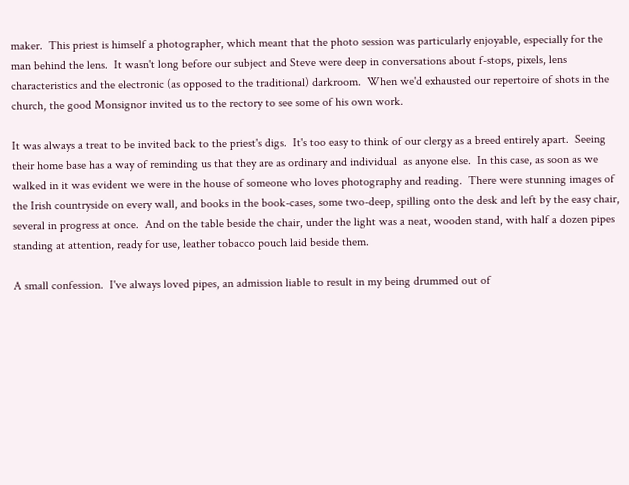maker.  This priest is himself a photographer, which meant that the photo session was particularly enjoyable, especially for the man behind the lens.  It wasn't long before our subject and Steve were deep in conversations about f-stops, pixels, lens characteristics and the electronic (as opposed to the traditional) darkroom.  When we'd exhausted our repertoire of shots in the church, the good Monsignor invited us to the rectory to see some of his own work.

It was always a treat to be invited back to the priest's digs.  It's too easy to think of our clergy as a breed entirely apart.  Seeing their home base has a way of reminding us that they are as ordinary and individual  as anyone else.  In this case, as soon as we walked in it was evident we were in the house of someone who loves photography and reading.  There were stunning images of the Irish countryside on every wall, and books in the book-cases, some two-deep, spilling onto the desk and left by the easy chair, several in progress at once.  And on the table beside the chair, under the light was a neat, wooden stand, with half a dozen pipes standing at attention, ready for use, leather tobacco pouch laid beside them.

A small confession.  I've always loved pipes, an admission liable to result in my being drummed out of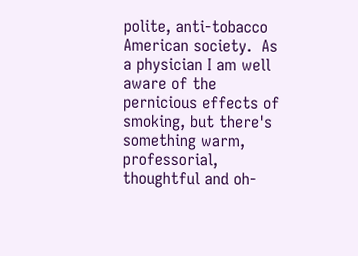polite, anti-tobacco American society.  As a physician I am well aware of the pernicious effects of smoking, but there's something warm, professorial, thoughtful and oh-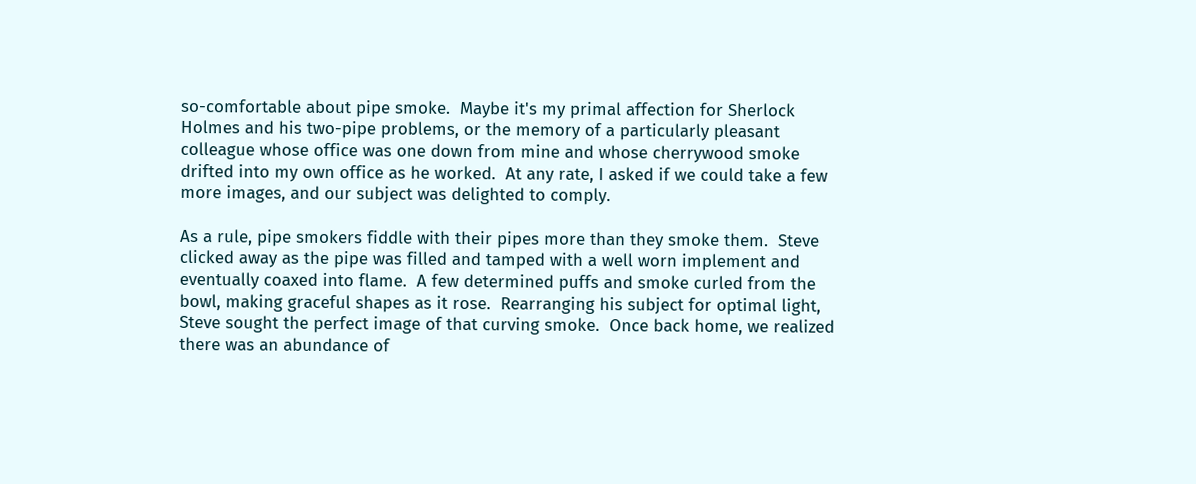so-comfortable about pipe smoke.  Maybe it's my primal affection for Sherlock Holmes and his two-pipe problems, or the memory of a particularly pleasant colleague whose office was one down from mine and whose cherrywood smoke drifted into my own office as he worked.  At any rate, I asked if we could take a few more images, and our subject was delighted to comply.

As a rule, pipe smokers fiddle with their pipes more than they smoke them.  Steve clicked away as the pipe was filled and tamped with a well worn implement and  eventually coaxed into flame.  A few determined puffs and smoke curled from the bowl, making graceful shapes as it rose.  Rearranging his subject for optimal light, Steve sought the perfect image of that curving smoke.  Once back home, we realized there was an abundance of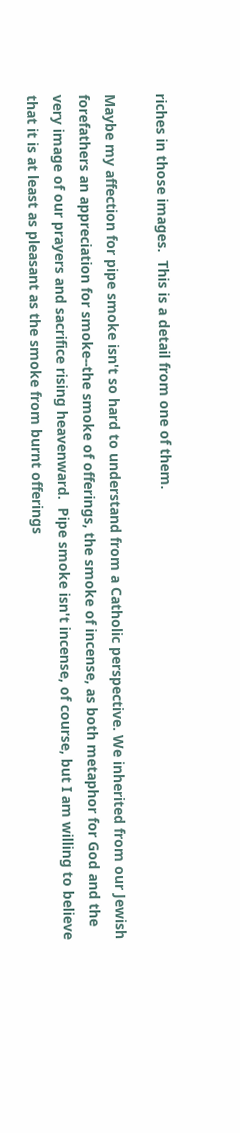riches in those images.  This is a detail from one of them.

Maybe my affection for pipe smoke isn't so hard to understand from a Catholic perspective. We inherited from our Jewish forefathers an appreciation for smoke--the smoke of offerings, the smoke of incense, as both metaphor for God and the very image of our prayers and sacrifice rising heavenward.  Pipe smoke isn't incense, of course, but I am willing to believe that it is at least as pleasant as the smoke from burnt offerings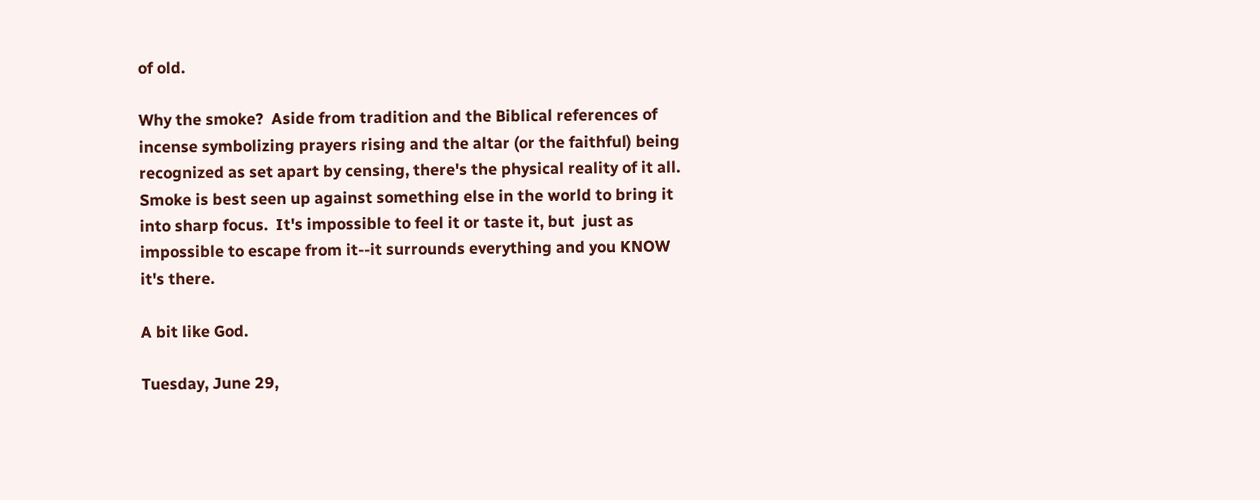of old.

Why the smoke?  Aside from tradition and the Biblical references of incense symbolizing prayers rising and the altar (or the faithful) being recognized as set apart by censing, there's the physical reality of it all. Smoke is best seen up against something else in the world to bring it into sharp focus.  It's impossible to feel it or taste it, but  just as impossible to escape from it--it surrounds everything and you KNOW it's there.

A bit like God.

Tuesday, June 29,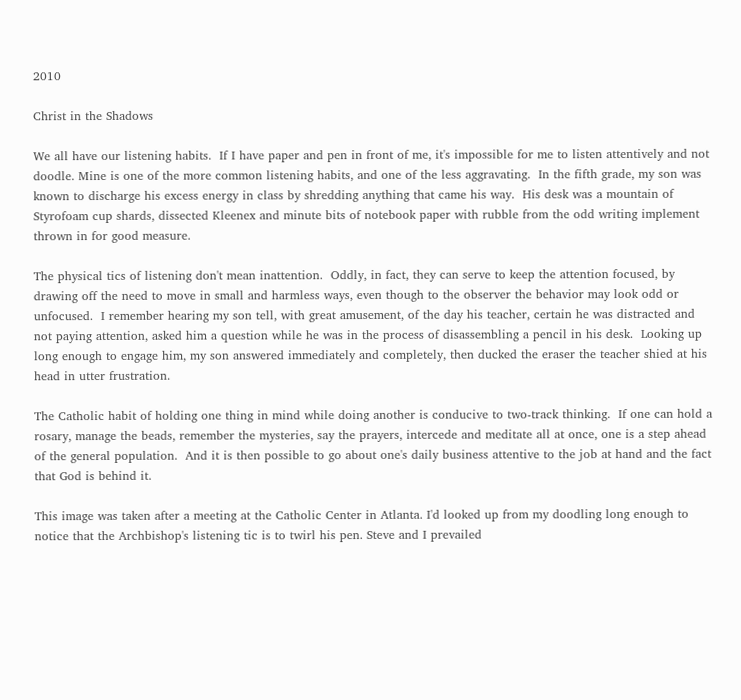2010

Christ in the Shadows

We all have our listening habits.  If I have paper and pen in front of me, it's impossible for me to listen attentively and not doodle. Mine is one of the more common listening habits, and one of the less aggravating.  In the fifth grade, my son was known to discharge his excess energy in class by shredding anything that came his way.  His desk was a mountain of Styrofoam cup shards, dissected Kleenex and minute bits of notebook paper with rubble from the odd writing implement thrown in for good measure.

The physical tics of listening don't mean inattention.  Oddly, in fact, they can serve to keep the attention focused, by drawing off the need to move in small and harmless ways, even though to the observer the behavior may look odd or unfocused.  I remember hearing my son tell, with great amusement, of the day his teacher, certain he was distracted and not paying attention, asked him a question while he was in the process of disassembling a pencil in his desk.  Looking up long enough to engage him, my son answered immediately and completely, then ducked the eraser the teacher shied at his head in utter frustration.

The Catholic habit of holding one thing in mind while doing another is conducive to two-track thinking.  If one can hold a rosary, manage the beads, remember the mysteries, say the prayers, intercede and meditate all at once, one is a step ahead of the general population.  And it is then possible to go about one's daily business attentive to the job at hand and the fact that God is behind it.

This image was taken after a meeting at the Catholic Center in Atlanta. I'd looked up from my doodling long enough to notice that the Archbishop's listening tic is to twirl his pen. Steve and I prevailed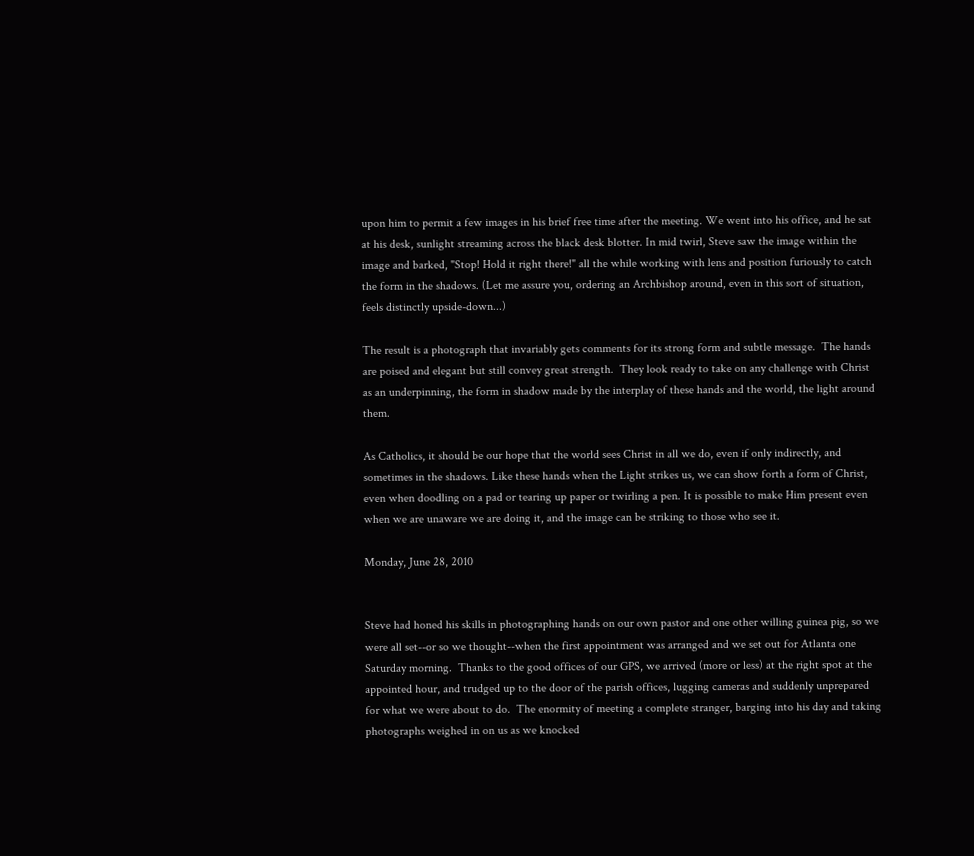upon him to permit a few images in his brief free time after the meeting. We went into his office, and he sat at his desk, sunlight streaming across the black desk blotter. In mid twirl, Steve saw the image within the image and barked, "Stop! Hold it right there!" all the while working with lens and position furiously to catch the form in the shadows. (Let me assure you, ordering an Archbishop around, even in this sort of situation, feels distinctly upside-down...)

The result is a photograph that invariably gets comments for its strong form and subtle message.  The hands are poised and elegant but still convey great strength.  They look ready to take on any challenge with Christ as an underpinning, the form in shadow made by the interplay of these hands and the world, the light around them.

As Catholics, it should be our hope that the world sees Christ in all we do, even if only indirectly, and sometimes in the shadows. Like these hands when the Light strikes us, we can show forth a form of Christ, even when doodling on a pad or tearing up paper or twirling a pen. It is possible to make Him present even when we are unaware we are doing it, and the image can be striking to those who see it.

Monday, June 28, 2010


Steve had honed his skills in photographing hands on our own pastor and one other willing guinea pig, so we were all set--or so we thought--when the first appointment was arranged and we set out for Atlanta one Saturday morning.  Thanks to the good offices of our GPS, we arrived (more or less) at the right spot at the appointed hour, and trudged up to the door of the parish offices, lugging cameras and suddenly unprepared for what we were about to do.  The enormity of meeting a complete stranger, barging into his day and taking photographs weighed in on us as we knocked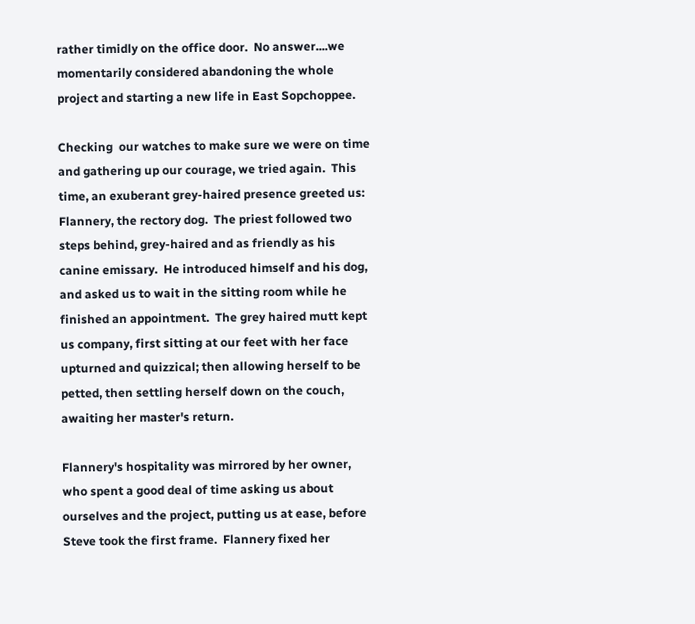rather timidly on the office door.  No answer....we momentarily considered abandoning the whole project and starting a new life in East Sopchoppee.

Checking  our watches to make sure we were on time and gathering up our courage, we tried again.  This time, an exuberant grey-haired presence greeted us: Flannery, the rectory dog.  The priest followed two steps behind, grey-haired and as friendly as his canine emissary.  He introduced himself and his dog, and asked us to wait in the sitting room while he finished an appointment.  The grey haired mutt kept us company, first sitting at our feet with her face upturned and quizzical; then allowing herself to be petted, then settling herself down on the couch, awaiting her master's return.

Flannery's hospitality was mirrored by her owner, who spent a good deal of time asking us about ourselves and the project, putting us at ease, before Steve took the first frame.  Flannery fixed her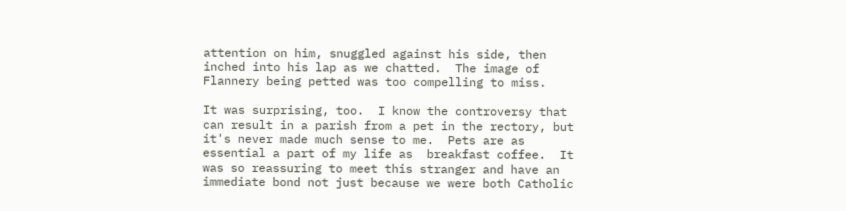attention on him, snuggled against his side, then inched into his lap as we chatted.  The image of Flannery being petted was too compelling to miss.

It was surprising, too.  I know the controversy that can result in a parish from a pet in the rectory, but it's never made much sense to me.  Pets are as essential a part of my life as  breakfast coffee.  It was so reassuring to meet this stranger and have an immediate bond not just because we were both Catholic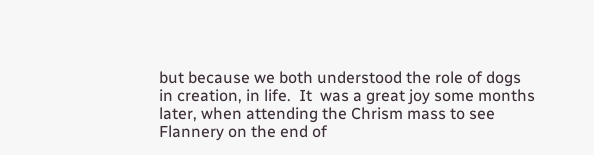but because we both understood the role of dogs in creation, in life.  It  was a great joy some months later, when attending the Chrism mass to see Flannery on the end of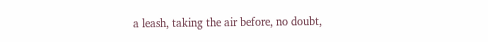a leash, taking the air before, no doubt,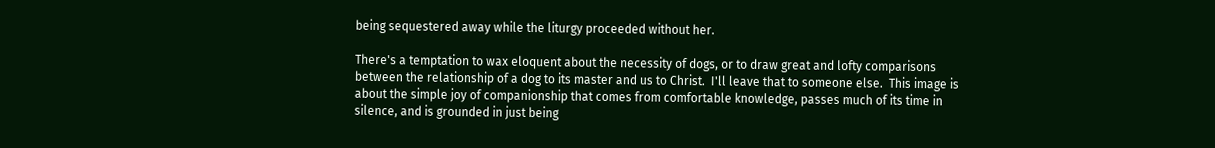being sequestered away while the liturgy proceeded without her.

There's a temptation to wax eloquent about the necessity of dogs, or to draw great and lofty comparisons between the relationship of a dog to its master and us to Christ.  I'll leave that to someone else.  This image is about the simple joy of companionship that comes from comfortable knowledge, passes much of its time in silence, and is grounded in just being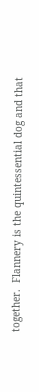together.  Flannery is the quintessential dog and that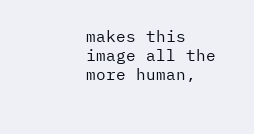makes this image all the more human,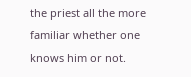the priest all the more familiar whether one knows him or not.